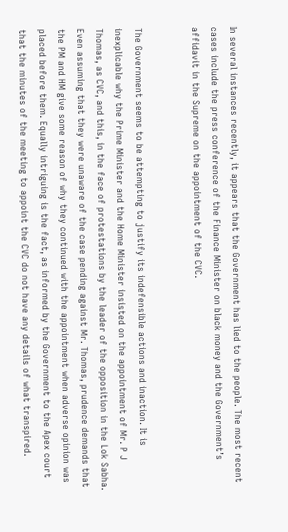In several instances recently, it appears that the Government has lied to the people. The most recent cases include the press conference of the Finance Minister on black money and the Government’s affidavit in the Supreme on the appointment of the CVC.


The Government seems to be attempting to justify its indefensible actions and inaction. It is inexplicable why the Prime Minister and the Home Minister insisted on the appointment of Mr. P J Thomas, as CVC, and this, in the face of protestations by the leader of the opposition in the Lok Sabha.  Even assuming that they were unaware of the case pending against Mr. Thomas, prudence demands that the PM and HM give some reason of why they continued with the appointment when adverse opinion was placed before them. Equally intriguing is the fact, as informed by the Government to the Apex court that the minutes of the meeting to appoint the CVC do not have any details of what transpired.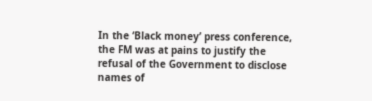In the ‘Black money’ press conference, the FM was at pains to justify the refusal of the Government to disclose names of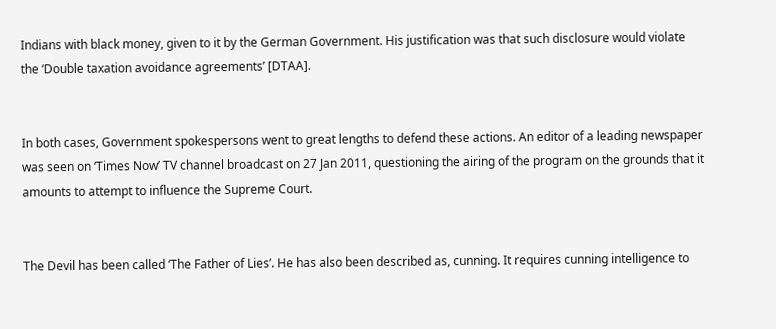Indians with black money, given to it by the German Government. His justification was that such disclosure would violate the ‘Double taxation avoidance agreements’ [DTAA].


In both cases, Government spokespersons went to great lengths to defend these actions. An editor of a leading newspaper was seen on ‘Times Now’ TV channel broadcast on 27 Jan 2011, questioning the airing of the program on the grounds that it amounts to attempt to influence the Supreme Court.


The Devil has been called ‘The Father of Lies’. He has also been described as, cunning. It requires cunning intelligence to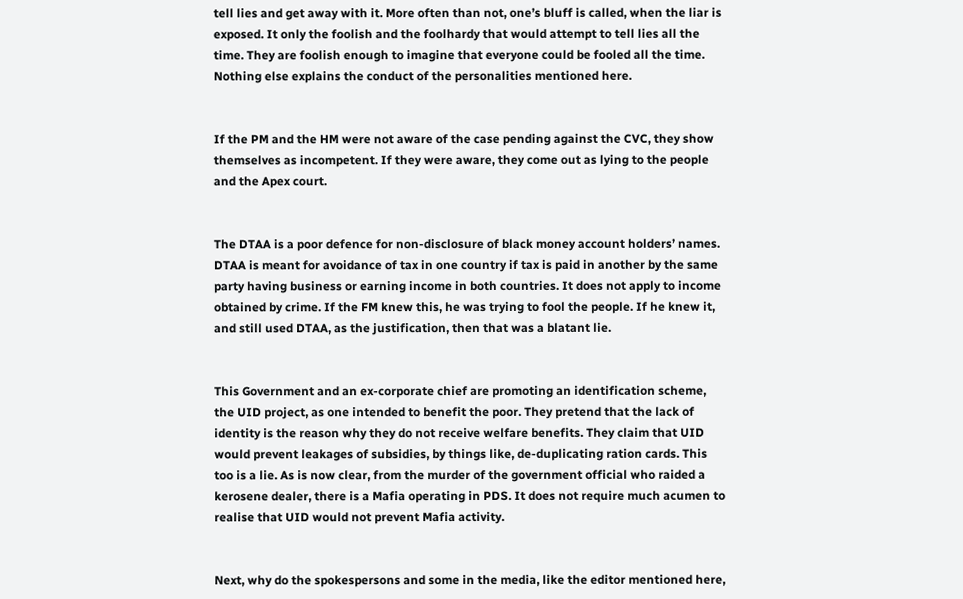tell lies and get away with it. More often than not, one’s bluff is called, when the liar is exposed. It only the foolish and the foolhardy that would attempt to tell lies all the time. They are foolish enough to imagine that everyone could be fooled all the time. Nothing else explains the conduct of the personalities mentioned here.


If the PM and the HM were not aware of the case pending against the CVC, they show themselves as incompetent. If they were aware, they come out as lying to the people and the Apex court.


The DTAA is a poor defence for non-disclosure of black money account holders’ names. DTAA is meant for avoidance of tax in one country if tax is paid in another by the same party having business or earning income in both countries. It does not apply to income obtained by crime. If the FM knew this, he was trying to fool the people. If he knew it, and still used DTAA, as the justification, then that was a blatant lie.


This Government and an ex-corporate chief are promoting an identification scheme, the UID project, as one intended to benefit the poor. They pretend that the lack of identity is the reason why they do not receive welfare benefits. They claim that UID would prevent leakages of subsidies, by things like, de-duplicating ration cards. This too is a lie. As is now clear, from the murder of the government official who raided a kerosene dealer, there is a Mafia operating in PDS. It does not require much acumen to realise that UID would not prevent Mafia activity.


Next, why do the spokespersons and some in the media, like the editor mentioned here,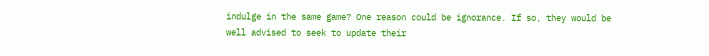indulge in the same game? One reason could be ignorance. If so, they would be well advised to seek to update their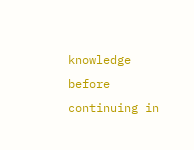knowledge before continuing in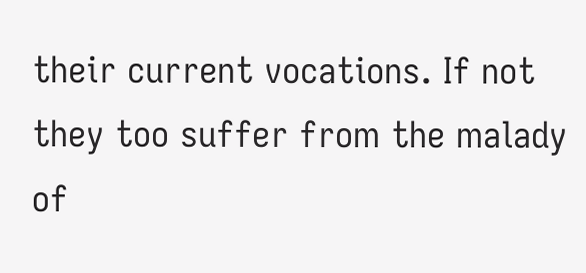their current vocations. If not they too suffer from the malady of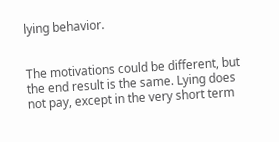lying behavior.


The motivations could be different, but the end result is the same. Lying does not pay, except in the very short term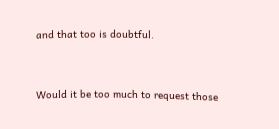and that too is doubtful.


Would it be too much to request those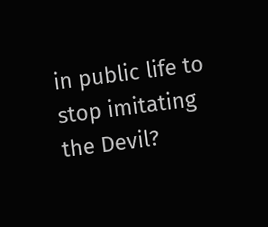in public life to stop imitating the Devil?